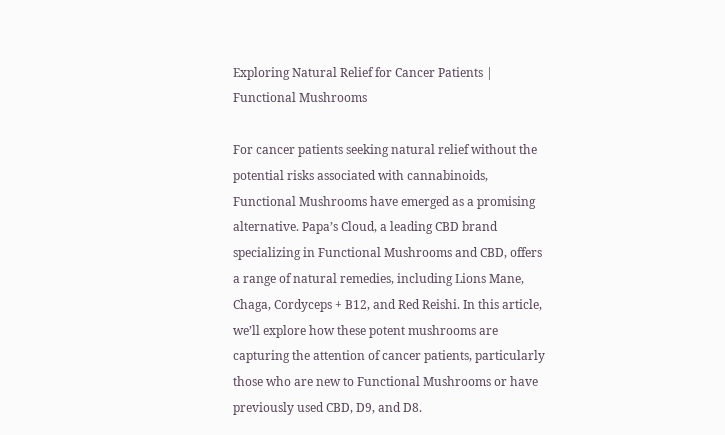Exploring Natural Relief for Cancer Patients | Functional Mushrooms

For cancer patients seeking natural relief without the potential risks associated with cannabinoids, Functional Mushrooms have emerged as a promising alternative. Papa’s Cloud, a leading CBD brand specializing in Functional Mushrooms and CBD, offers a range of natural remedies, including Lions Mane, Chaga, Cordyceps + B12, and Red Reishi. In this article, we’ll explore how these potent mushrooms are capturing the attention of cancer patients, particularly those who are new to Functional Mushrooms or have previously used CBD, D9, and D8.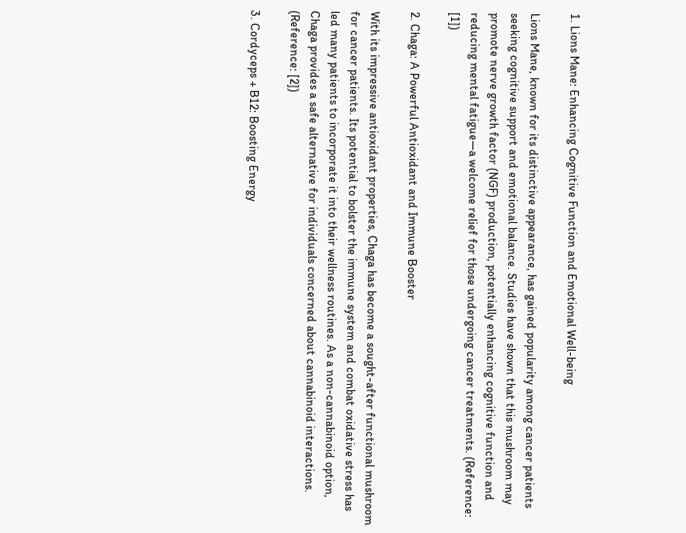1. Lions Mane: Enhancing Cognitive Function and Emotional Well-being

Lions Mane, known for its distinctive appearance, has gained popularity among cancer patients seeking cognitive support and emotional balance. Studies have shown that this mushroom may promote nerve growth factor (NGF) production, potentially enhancing cognitive function and reducing mental fatigue—a welcome relief for those undergoing cancer treatments. (Reference: [1])

2. Chaga: A Powerful Antioxidant and Immune Booster

With its impressive antioxidant properties, Chaga has become a sought-after functional mushroom for cancer patients. Its potential to bolster the immune system and combat oxidative stress has led many patients to incorporate it into their wellness routines. As a non-cannabinoid option, Chaga provides a safe alternative for individuals concerned about cannabinoid interactions. (Reference: [2])

3. Cordyceps + B12: Boosting Energy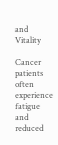and Vitality

Cancer patients often experience fatigue and reduced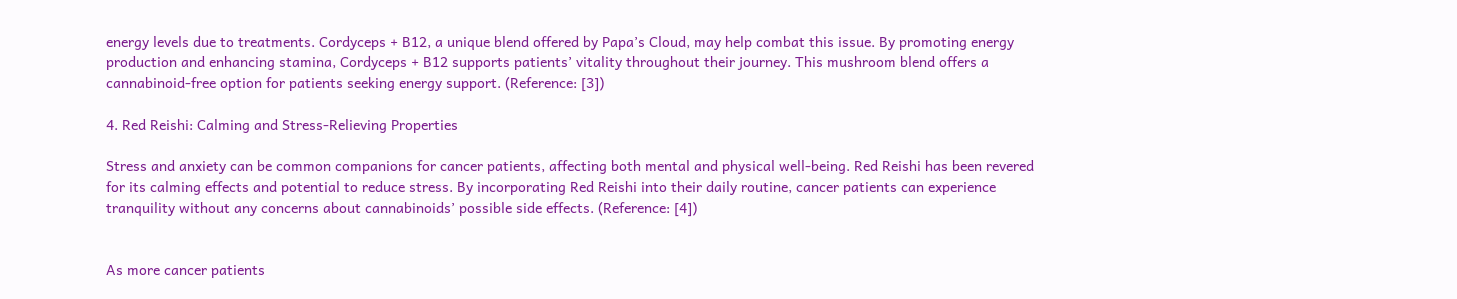energy levels due to treatments. Cordyceps + B12, a unique blend offered by Papa’s Cloud, may help combat this issue. By promoting energy production and enhancing stamina, Cordyceps + B12 supports patients’ vitality throughout their journey. This mushroom blend offers a cannabinoid-free option for patients seeking energy support. (Reference: [3])

4. Red Reishi: Calming and Stress-Relieving Properties

Stress and anxiety can be common companions for cancer patients, affecting both mental and physical well-being. Red Reishi has been revered for its calming effects and potential to reduce stress. By incorporating Red Reishi into their daily routine, cancer patients can experience tranquility without any concerns about cannabinoids’ possible side effects. (Reference: [4])


As more cancer patients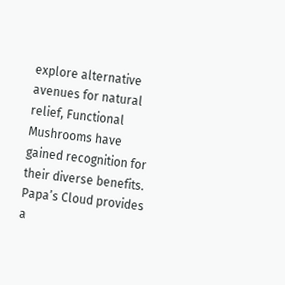explore alternative avenues for natural relief, Functional Mushrooms have gained recognition for their diverse benefits. Papa’s Cloud provides a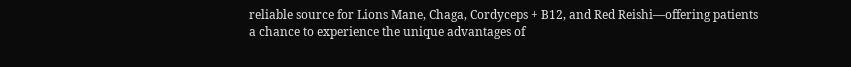reliable source for Lions Mane, Chaga, Cordyceps + B12, and Red Reishi—offering patients a chance to experience the unique advantages of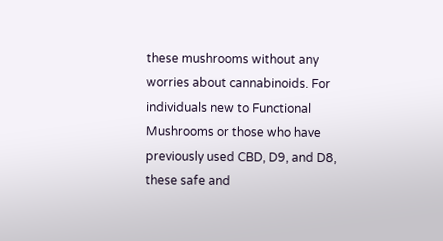these mushrooms without any worries about cannabinoids. For individuals new to Functional Mushrooms or those who have previously used CBD, D9, and D8, these safe and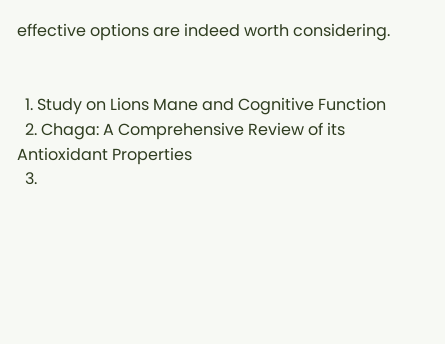effective options are indeed worth considering.


  1. Study on Lions Mane and Cognitive Function
  2. Chaga: A Comprehensive Review of its Antioxidant Properties
  3.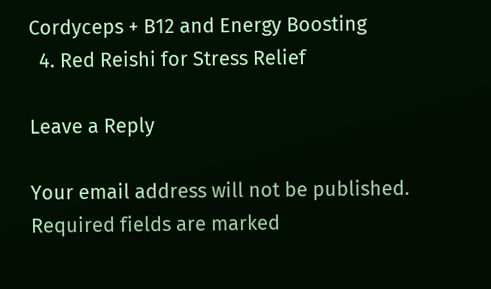Cordyceps + B12 and Energy Boosting
  4. Red Reishi for Stress Relief

Leave a Reply

Your email address will not be published. Required fields are marked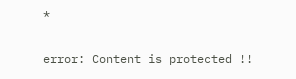*

error: Content is protected !!